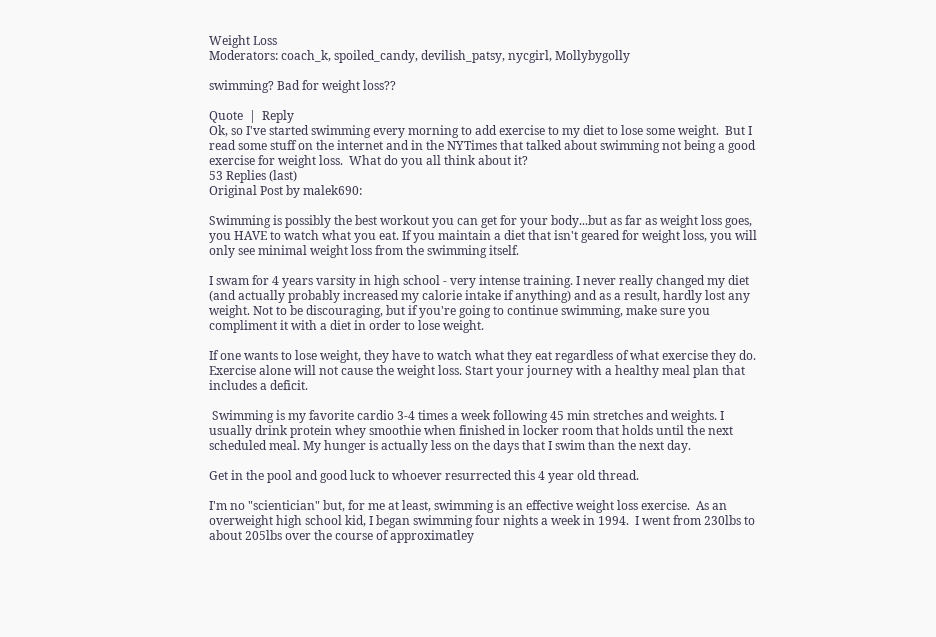Weight Loss
Moderators: coach_k, spoiled_candy, devilish_patsy, nycgirl, Mollybygolly

swimming? Bad for weight loss??

Quote  |  Reply
Ok, so I've started swimming every morning to add exercise to my diet to lose some weight.  But I read some stuff on the internet and in the NYTimes that talked about swimming not being a good exercise for weight loss.  What do you all think about it?
53 Replies (last)
Original Post by malek690:

Swimming is possibly the best workout you can get for your body...but as far as weight loss goes, you HAVE to watch what you eat. If you maintain a diet that isn't geared for weight loss, you will only see minimal weight loss from the swimming itself.

I swam for 4 years varsity in high school - very intense training. I never really changed my diet (and actually probably increased my calorie intake if anything) and as a result, hardly lost any weight. Not to be discouraging, but if you're going to continue swimming, make sure you compliment it with a diet in order to lose weight.

If one wants to lose weight, they have to watch what they eat regardless of what exercise they do. Exercise alone will not cause the weight loss. Start your journey with a healthy meal plan that includes a deficit.

 Swimming is my favorite cardio 3-4 times a week following 45 min stretches and weights. I usually drink protein whey smoothie when finished in locker room that holds until the next scheduled meal. My hunger is actually less on the days that I swim than the next day.

Get in the pool and good luck to whoever resurrected this 4 year old thread.

I'm no "scientician" but, for me at least, swimming is an effective weight loss exercise.  As an overweight high school kid, I began swimming four nights a week in 1994.  I went from 230lbs to about 205lbs over the course of approximatley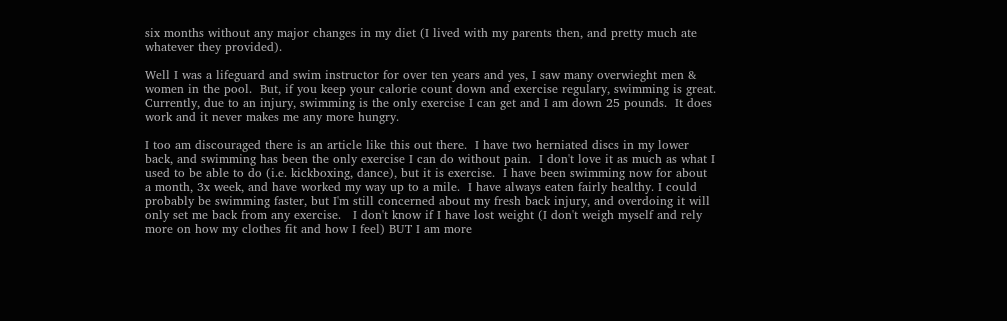six months without any major changes in my diet (I lived with my parents then, and pretty much ate whatever they provided).

Well I was a lifeguard and swim instructor for over ten years and yes, I saw many overwieght men & women in the pool.  But, if you keep your calorie count down and exercise regulary, swimming is great.  Currently, due to an injury, swimming is the only exercise I can get and I am down 25 pounds.  It does work and it never makes me any more hungry.

I too am discouraged there is an article like this out there.  I have two herniated discs in my lower back, and swimming has been the only exercise I can do without pain.  I don't love it as much as what I used to be able to do (i.e. kickboxing, dance), but it is exercise.  I have been swimming now for about a month, 3x week, and have worked my way up to a mile.  I have always eaten fairly healthy. I could probably be swimming faster, but I'm still concerned about my fresh back injury, and overdoing it will only set me back from any exercise.   I don't know if I have lost weight (I don't weigh myself and rely more on how my clothes fit and how I feel) BUT I am more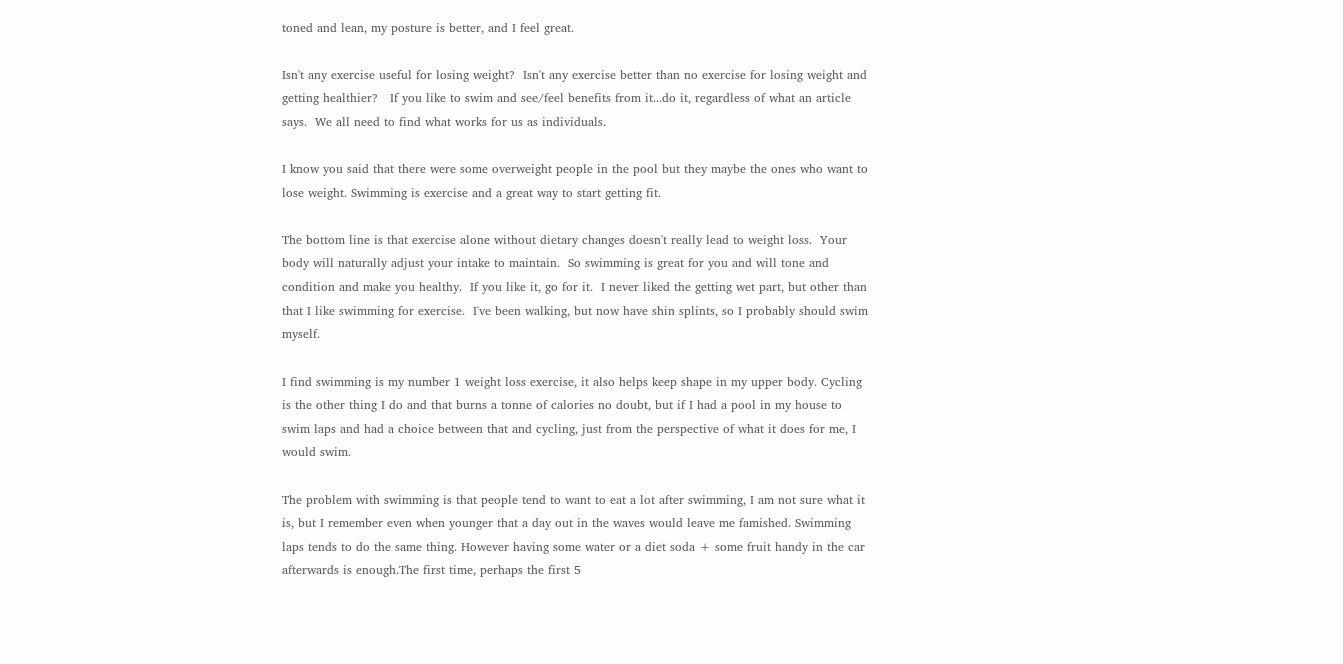toned and lean, my posture is better, and I feel great.

Isn't any exercise useful for losing weight?  Isn't any exercise better than no exercise for losing weight and getting healthier?   If you like to swim and see/feel benefits from it...do it, regardless of what an article says.  We all need to find what works for us as individuals.

I know you said that there were some overweight people in the pool but they maybe the ones who want to lose weight. Swimming is exercise and a great way to start getting fit.

The bottom line is that exercise alone without dietary changes doesn't really lead to weight loss.  Your body will naturally adjust your intake to maintain.  So swimming is great for you and will tone and condition and make you healthy.  If you like it, go for it.  I never liked the getting wet part, but other than that I like swimming for exercise.  I've been walking, but now have shin splints, so I probably should swim myself.

I find swimming is my number 1 weight loss exercise, it also helps keep shape in my upper body. Cycling is the other thing I do and that burns a tonne of calories no doubt, but if I had a pool in my house to swim laps and had a choice between that and cycling, just from the perspective of what it does for me, I would swim.

The problem with swimming is that people tend to want to eat a lot after swimming, I am not sure what it is, but I remember even when younger that a day out in the waves would leave me famished. Swimming laps tends to do the same thing. However having some water or a diet soda + some fruit handy in the car afterwards is enough.The first time, perhaps the first 5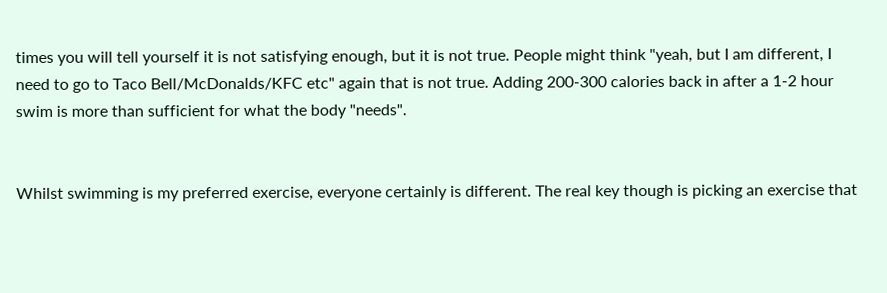times you will tell yourself it is not satisfying enough, but it is not true. People might think "yeah, but I am different, I need to go to Taco Bell/McDonalds/KFC etc" again that is not true. Adding 200-300 calories back in after a 1-2 hour swim is more than sufficient for what the body "needs".


Whilst swimming is my preferred exercise, everyone certainly is different. The real key though is picking an exercise that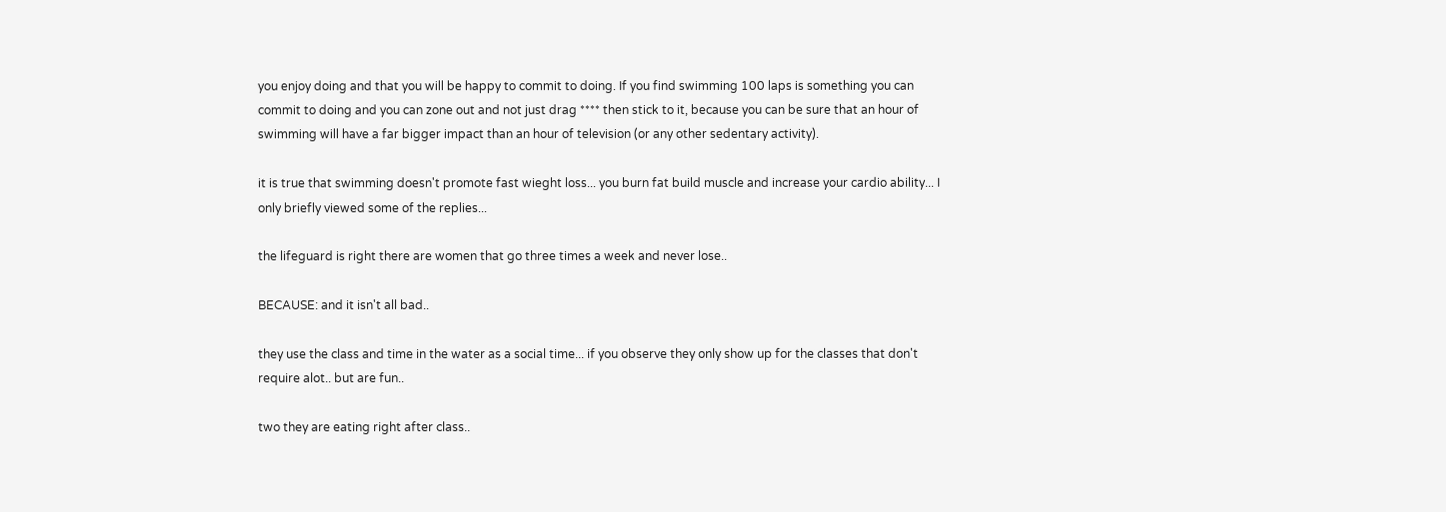you enjoy doing and that you will be happy to commit to doing. If you find swimming 100 laps is something you can commit to doing and you can zone out and not just drag **** then stick to it, because you can be sure that an hour of swimming will have a far bigger impact than an hour of television (or any other sedentary activity).

it is true that swimming doesn't promote fast wieght loss... you burn fat build muscle and increase your cardio ability... I only briefly viewed some of the replies...

the lifeguard is right there are women that go three times a week and never lose..

BECAUSE: and it isn't all bad..

they use the class and time in the water as a social time... if you observe they only show up for the classes that don't require alot.. but are fun..

two they are eating right after class..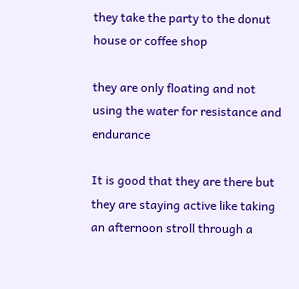they take the party to the donut house or coffee shop

they are only floating and not using the water for resistance and endurance

It is good that they are there but they are staying active like taking an afternoon stroll through a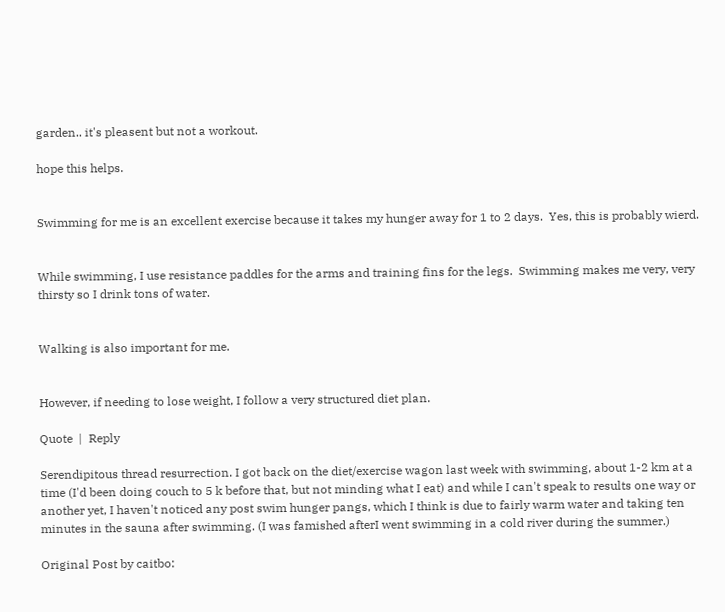garden.. it's pleasent but not a workout.

hope this helps.


Swimming for me is an excellent exercise because it takes my hunger away for 1 to 2 days.  Yes, this is probably wierd.


While swimming, I use resistance paddles for the arms and training fins for the legs.  Swimming makes me very, very thirsty so I drink tons of water.


Walking is also important for me.


However, if needing to lose weight, I follow a very structured diet plan.

Quote  |  Reply

Serendipitous thread resurrection. I got back on the diet/exercise wagon last week with swimming, about 1-2 km at a time (I'd been doing couch to 5 k before that, but not minding what I eat) and while I can't speak to results one way or another yet, I haven't noticed any post swim hunger pangs, which I think is due to fairly warm water and taking ten minutes in the sauna after swimming. (I was famished afterI went swimming in a cold river during the summer.)

Original Post by caitbo: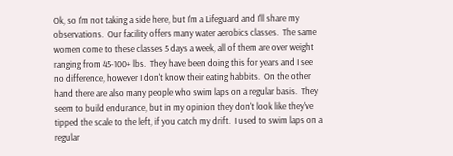Ok, so I'm not taking a side here, but I'm a Lifeguard and I'll share my observations.  Our facility offers many water aerobics classes.  The same women come to these classes 5 days a week, all of them are over weight ranging from 45-100+ lbs.  They have been doing this for years and I see no difference, however I don't know their eating habbits.  On the other hand there are also many people who swim laps on a regular basis.  They seem to build endurance, but in my opinion they don't look like they've tipped the scale to the left, if you catch my drift.  I used to swim laps on a regular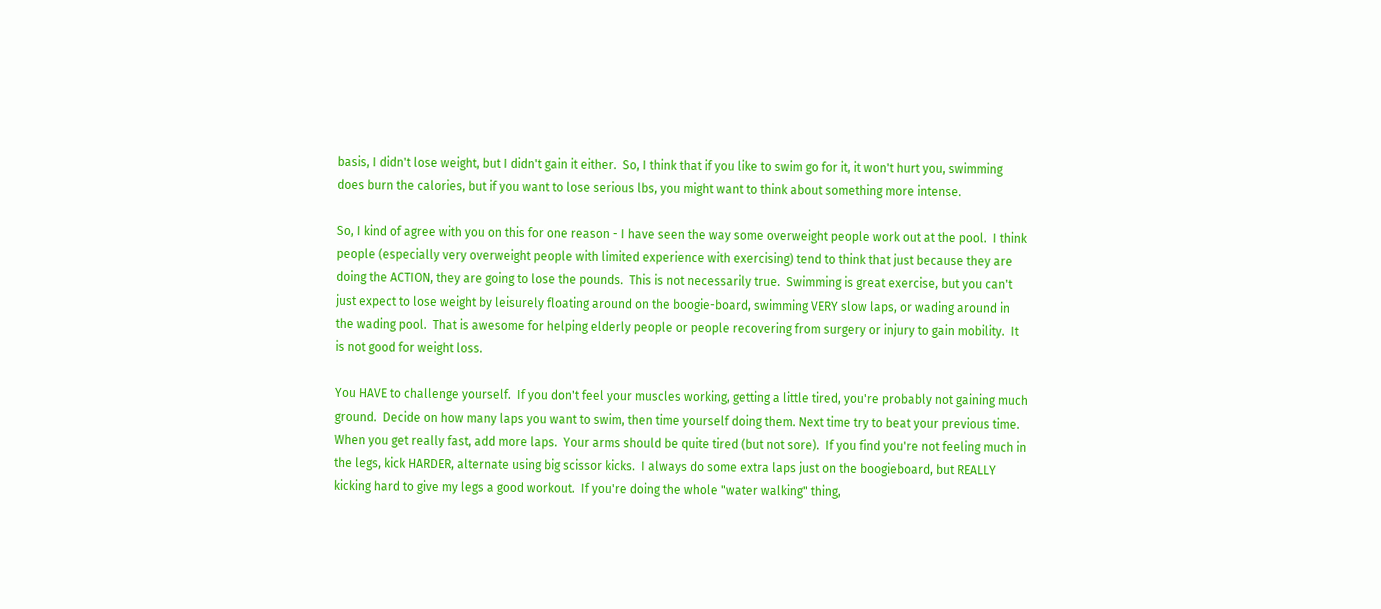basis, I didn't lose weight, but I didn't gain it either.  So, I think that if you like to swim go for it, it won't hurt you, swimming does burn the calories, but if you want to lose serious lbs, you might want to think about something more intense.

So, I kind of agree with you on this for one reason - I have seen the way some overweight people work out at the pool.  I think people (especially very overweight people with limited experience with exercising) tend to think that just because they are doing the ACTION, they are going to lose the pounds.  This is not necessarily true.  Swimming is great exercise, but you can't just expect to lose weight by leisurely floating around on the boogie-board, swimming VERY slow laps, or wading around in the wading pool.  That is awesome for helping elderly people or people recovering from surgery or injury to gain mobility.  It is not good for weight loss.

You HAVE to challenge yourself.  If you don't feel your muscles working, getting a little tired, you're probably not gaining much ground.  Decide on how many laps you want to swim, then time yourself doing them. Next time try to beat your previous time.  When you get really fast, add more laps.  Your arms should be quite tired (but not sore).  If you find you're not feeling much in the legs, kick HARDER, alternate using big scissor kicks.  I always do some extra laps just on the boogieboard, but REALLY kicking hard to give my legs a good workout.  If you're doing the whole "water walking" thing,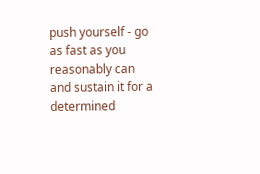push yourself - go as fast as you reasonably can and sustain it for a determined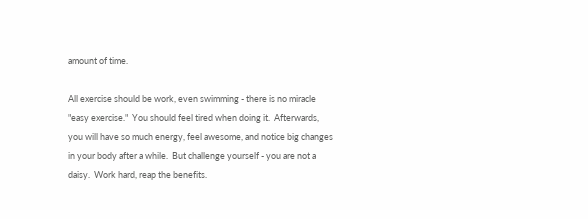amount of time.

All exercise should be work, even swimming - there is no miracle "easy exercise."  You should feel tired when doing it.  Afterwards, you will have so much energy, feel awesome, and notice big changes in your body after a while.  But challenge yourself - you are not a daisy.  Work hard, reap the benefits.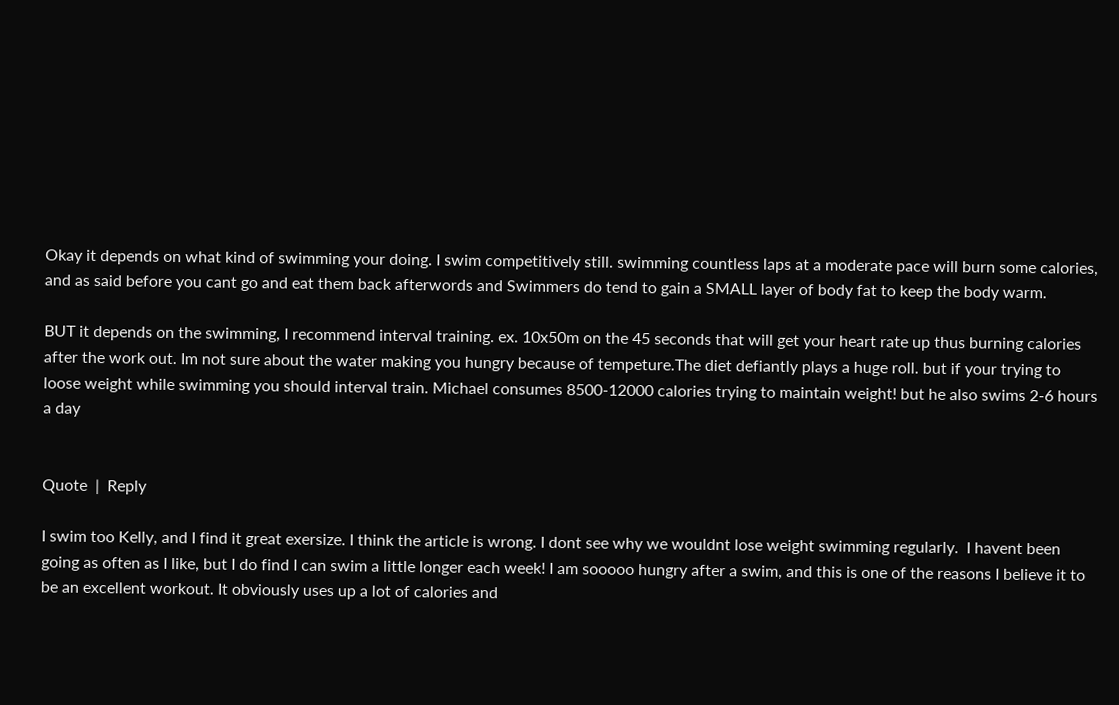Okay it depends on what kind of swimming your doing. I swim competitively still. swimming countless laps at a moderate pace will burn some calories, and as said before you cant go and eat them back afterwords and Swimmers do tend to gain a SMALL layer of body fat to keep the body warm.

BUT it depends on the swimming, I recommend interval training. ex. 10x50m on the 45 seconds that will get your heart rate up thus burning calories after the work out. Im not sure about the water making you hungry because of tempeture.The diet defiantly plays a huge roll. but if your trying to loose weight while swimming you should interval train. Michael consumes 8500-12000 calories trying to maintain weight! but he also swims 2-6 hours a day


Quote  |  Reply

I swim too Kelly, and I find it great exersize. I think the article is wrong. I dont see why we wouldnt lose weight swimming regularly.  I havent been going as often as I like, but I do find I can swim a little longer each week! I am sooooo hungry after a swim, and this is one of the reasons I believe it to be an excellent workout. It obviously uses up a lot of calories and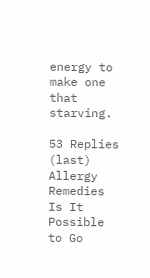energy to make one that starving.

53 Replies (last)
Allergy Remedies
Is It Possible to Go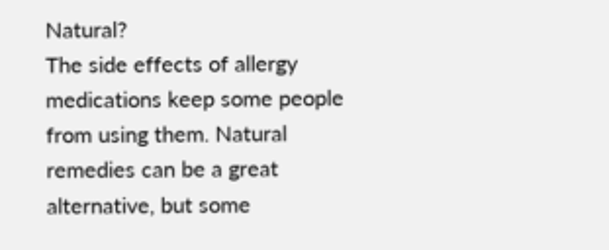Natural?
The side effects of allergy medications keep some people from using them. Natural remedies can be a great alternative, but some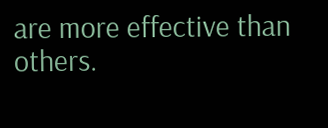are more effective than others.